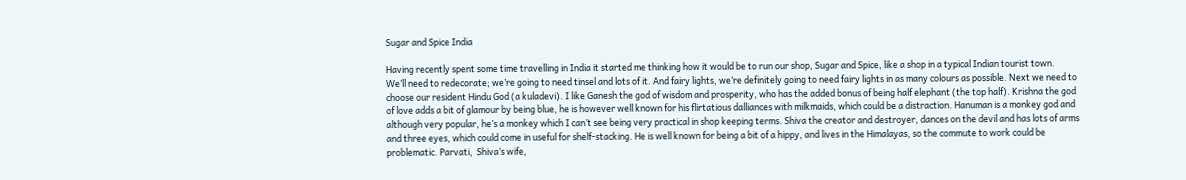Sugar and Spice India

Having recently spent some time travelling in India it started me thinking how it would be to run our shop, Sugar and Spice, like a shop in a typical Indian tourist town.
We’ll need to redecorate; we’re going to need tinsel and lots of it. And fairy lights, we’re definitely going to need fairy lights in as many colours as possible. Next we need to choose our resident Hindu God (a kuladevi). I like Ganesh the god of wisdom and prosperity, who has the added bonus of being half elephant (the top half). Krishna the god of love adds a bit of glamour by being blue, he is however well known for his flirtatious dalliances with milkmaids, which could be a distraction. Hanuman is a monkey god and although very popular, he’s a monkey which I can’t see being very practical in shop keeping terms. Shiva the creator and destroyer, dances on the devil and has lots of arms and three eyes, which could come in useful for shelf-stacking. He is well known for being a bit of a hippy, and lives in the Himalayas, so the commute to work could be problematic. Parvati,  Shiva’s wife,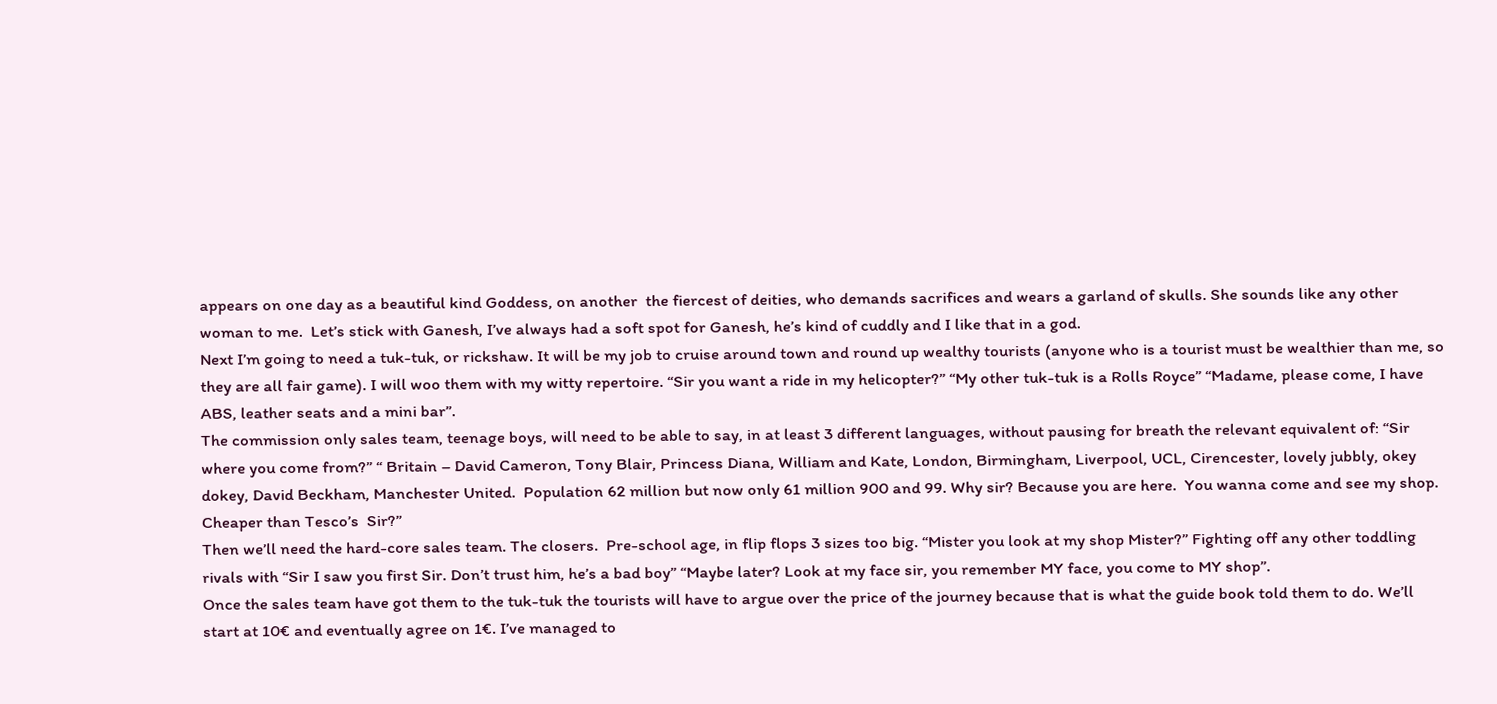appears on one day as a beautiful kind Goddess, on another  the fiercest of deities, who demands sacrifices and wears a garland of skulls. She sounds like any other woman to me.  Let’s stick with Ganesh, I’ve always had a soft spot for Ganesh, he’s kind of cuddly and I like that in a god.
Next I’m going to need a tuk-tuk, or rickshaw. It will be my job to cruise around town and round up wealthy tourists (anyone who is a tourist must be wealthier than me, so they are all fair game). I will woo them with my witty repertoire. “Sir you want a ride in my helicopter?” “My other tuk-tuk is a Rolls Royce” “Madame, please come, I have ABS, leather seats and a mini bar”.
The commission only sales team, teenage boys, will need to be able to say, in at least 3 different languages, without pausing for breath the relevant equivalent of: “Sir where you come from?” “ Britain – David Cameron, Tony Blair, Princess Diana, William and Kate, London, Birmingham, Liverpool, UCL, Cirencester, lovely jubbly, okey dokey, David Beckham, Manchester United.  Population 62 million but now only 61 million 900 and 99. Why sir? Because you are here.  You wanna come and see my shop. Cheaper than Tesco’s  Sir?”
Then we’ll need the hard-core sales team. The closers.  Pre-school age, in flip flops 3 sizes too big. “Mister you look at my shop Mister?” Fighting off any other toddling rivals with “Sir I saw you first Sir. Don’t trust him, he’s a bad boy” “Maybe later? Look at my face sir, you remember MY face, you come to MY shop”.
Once the sales team have got them to the tuk-tuk the tourists will have to argue over the price of the journey because that is what the guide book told them to do. We’ll start at 10€ and eventually agree on 1€. I’ve managed to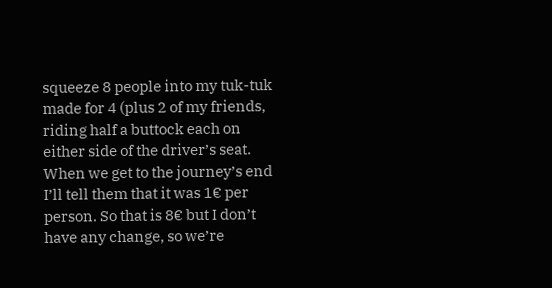squeeze 8 people into my tuk-tuk made for 4 (plus 2 of my friends, riding half a buttock each on either side of the driver’s seat.  When we get to the journey’s end I’ll tell them that it was 1€ per person. So that is 8€ but I don’t have any change, so we’re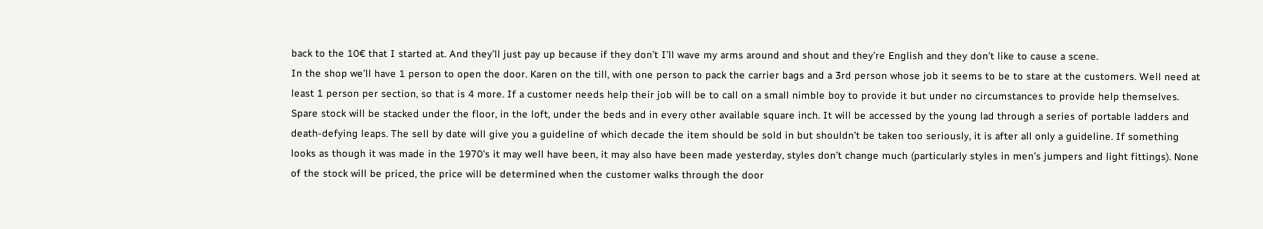back to the 10€ that I started at. And they’ll just pay up because if they don’t I’ll wave my arms around and shout and they’re English and they don’t like to cause a scene.
In the shop we’ll have 1 person to open the door. Karen on the till, with one person to pack the carrier bags and a 3rd person whose job it seems to be to stare at the customers. Well need at least 1 person per section, so that is 4 more. If a customer needs help their job will be to call on a small nimble boy to provide it but under no circumstances to provide help themselves. Spare stock will be stacked under the floor, in the loft, under the beds and in every other available square inch. It will be accessed by the young lad through a series of portable ladders and death-defying leaps. The sell by date will give you a guideline of which decade the item should be sold in but shouldn’t be taken too seriously, it is after all only a guideline. If something looks as though it was made in the 1970’s it may well have been, it may also have been made yesterday, styles don’t change much (particularly styles in men’s jumpers and light fittings). None of the stock will be priced, the price will be determined when the customer walks through the door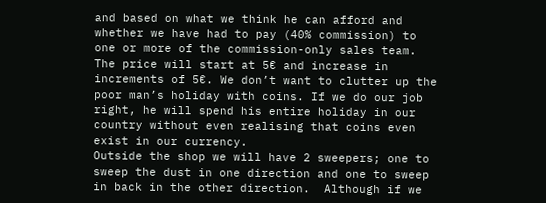and based on what we think he can afford and whether we have had to pay (40% commission) to one or more of the commission-only sales team. The price will start at 5€ and increase in increments of 5€. We don’t want to clutter up the poor man’s holiday with coins. If we do our job right, he will spend his entire holiday in our country without even realising that coins even exist in our currency.
Outside the shop we will have 2 sweepers; one to sweep the dust in one direction and one to sweep in back in the other direction.  Although if we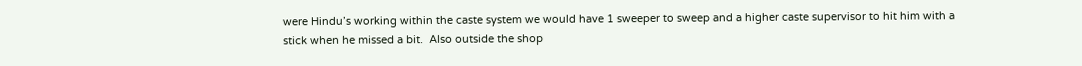were Hindu’s working within the caste system we would have 1 sweeper to sweep and a higher caste supervisor to hit him with a stick when he missed a bit.  Also outside the shop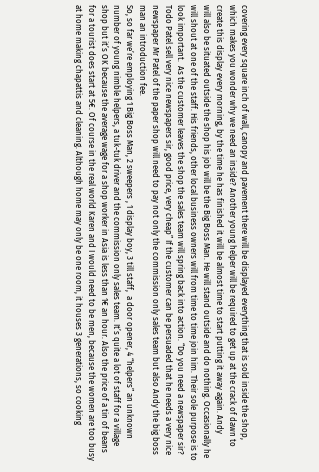covering every square inch of wall, canopy and pavement there will be displayed everything that is sold inside the shop, which makes you wonder why we need an inside? Another young helper will be required to get up at the crack of dawn to create this display every morning, by the time he has finished it will be almost time to start putting it away again. Andy
will also be situated outside the shop his job will be the Big Boss Man. He will stand outside and do nothing. Occasionally he will shout at one of the staff. His friends, other local business owners will from time to time join him. Their sole purpose is to look important.  As the customer leaves the shop the sales team will spring back into action. “Do you need a newspaper sir? Todo Patel sell very nice newspapers sir, good price, very cheap” If the customer can be persuaded that he needs a very nice newspaper Mr Patel of the paper shop will need to pay not only the commission only sales team but also Andy the big boss man an introduction fee.
So, so far we’re employing 1 Big Boss Man, 2 sweepers , 1 display boy, 3 till staff,  a door opener, 4 “helpers” an unknown number of young nimble helpers, a tuk-tuk driver and the commission only sales team. It’s quite a lot of staff for a village shop but it’s OK because the average wage for a shop worker in Asia is less than 1€ an hour. Also the price of a tin of beans for a tourist does start at 5€. Of course in the real world Karen and I would need to be men, because the women are too busy at home making chapattis and cleaning. Although home may only be one room, it houses 3 generations, so cooking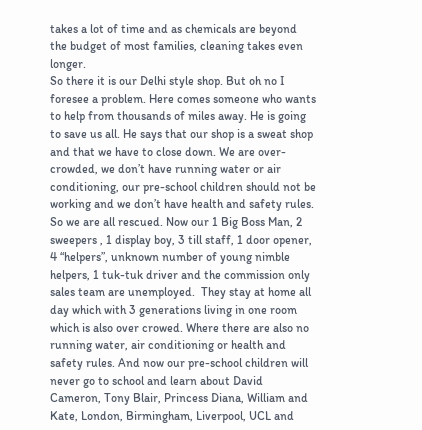takes a lot of time and as chemicals are beyond the budget of most families, cleaning takes even longer.
So there it is our Delhi style shop. But oh no I foresee a problem. Here comes someone who wants to help from thousands of miles away. He is going to save us all. He says that our shop is a sweat shop and that we have to close down. We are over-crowded, we don’t have running water or air conditioning, our pre-school children should not be working and we don’t have health and safety rules. So we are all rescued. Now our 1 Big Boss Man, 2 sweepers , 1 display boy, 3 till staff, 1 door opener, 4 “helpers”, unknown number of young nimble helpers, 1 tuk-tuk driver and the commission only sales team are unemployed.  They stay at home all day which with 3 generations living in one room which is also over crowed. Where there are also no running water, air conditioning or health and safety rules. And now our pre-school children will never go to school and learn about David Cameron, Tony Blair, Princess Diana, William and Kate, London, Birmingham, Liverpool, UCL and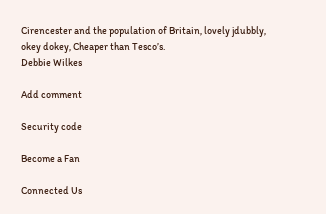Cirencester and the population of Britain, lovely jdubbly, okey dokey, Cheaper than Tesco’s.
Debbie Wilkes

Add comment

Security code

Become a Fan

Connected Us